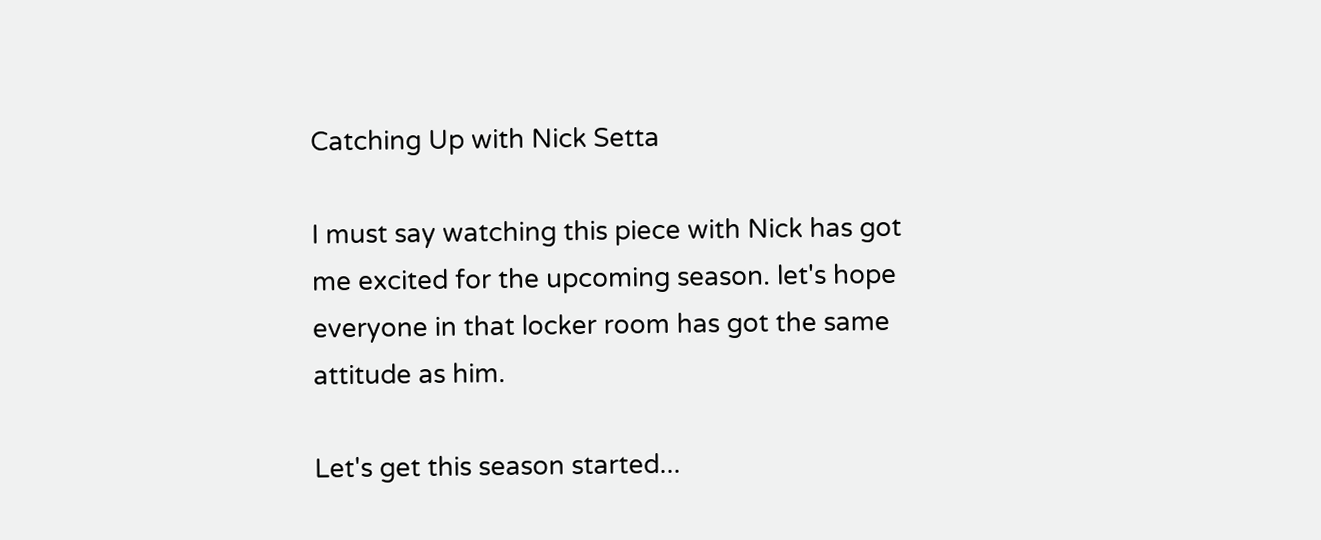Catching Up with Nick Setta

I must say watching this piece with Nick has got me excited for the upcoming season. let's hope everyone in that locker room has got the same attitude as him.

Let's get this season started...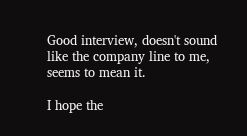Good interview, doesn't sound like the company line to me, seems to mean it.

I hope the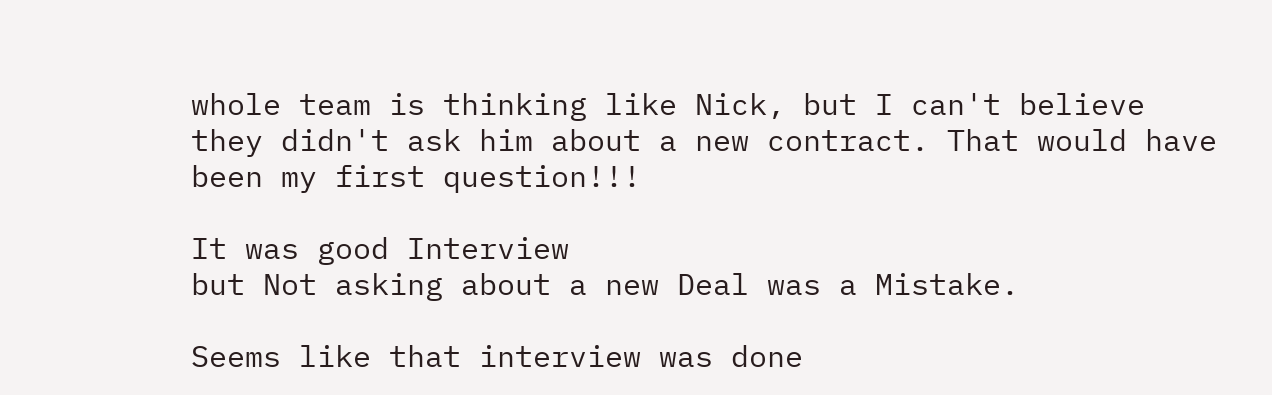whole team is thinking like Nick, but I can't believe they didn't ask him about a new contract. That would have been my first question!!!

It was good Interview
but Not asking about a new Deal was a Mistake.

Seems like that interview was done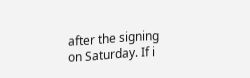after the signing on Saturday. If i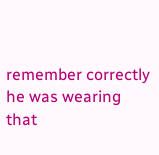remember correctly he was wearing that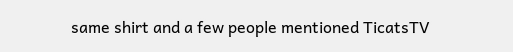same shirt and a few people mentioned TicatsTV